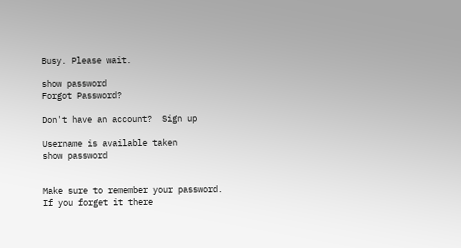Busy. Please wait.

show password
Forgot Password?

Don't have an account?  Sign up

Username is available taken
show password


Make sure to remember your password. If you forget it there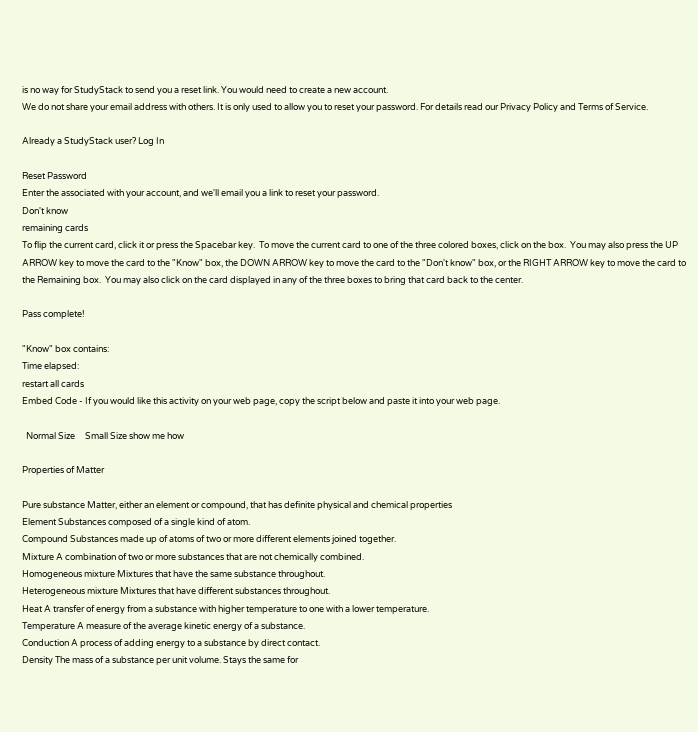is no way for StudyStack to send you a reset link. You would need to create a new account.
We do not share your email address with others. It is only used to allow you to reset your password. For details read our Privacy Policy and Terms of Service.

Already a StudyStack user? Log In

Reset Password
Enter the associated with your account, and we'll email you a link to reset your password.
Don't know
remaining cards
To flip the current card, click it or press the Spacebar key.  To move the current card to one of the three colored boxes, click on the box.  You may also press the UP ARROW key to move the card to the "Know" box, the DOWN ARROW key to move the card to the "Don't know" box, or the RIGHT ARROW key to move the card to the Remaining box.  You may also click on the card displayed in any of the three boxes to bring that card back to the center.

Pass complete!

"Know" box contains:
Time elapsed:
restart all cards
Embed Code - If you would like this activity on your web page, copy the script below and paste it into your web page.

  Normal Size     Small Size show me how

Properties of Matter

Pure substance Matter, either an element or compound, that has definite physical and chemical properties
Element Substances composed of a single kind of atom.
Compound Substances made up of atoms of two or more different elements joined together.
Mixture A combination of two or more substances that are not chemically combined.
Homogeneous mixture Mixtures that have the same substance throughout.
Heterogeneous mixture Mixtures that have different substances throughout.
Heat A transfer of energy from a substance with higher temperature to one with a lower temperature.
Temperature A measure of the average kinetic energy of a substance.
Conduction A process of adding energy to a substance by direct contact.
Density The mass of a substance per unit volume. Stays the same for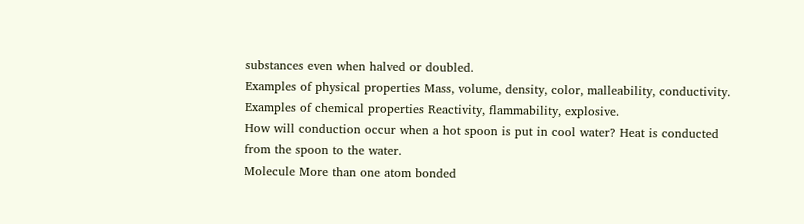substances even when halved or doubled.
Examples of physical properties Mass, volume, density, color, malleability, conductivity.
Examples of chemical properties Reactivity, flammability, explosive.
How will conduction occur when a hot spoon is put in cool water? Heat is conducted from the spoon to the water.
Molecule More than one atom bonded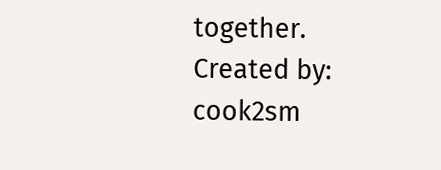together.
Created by: cook2sm